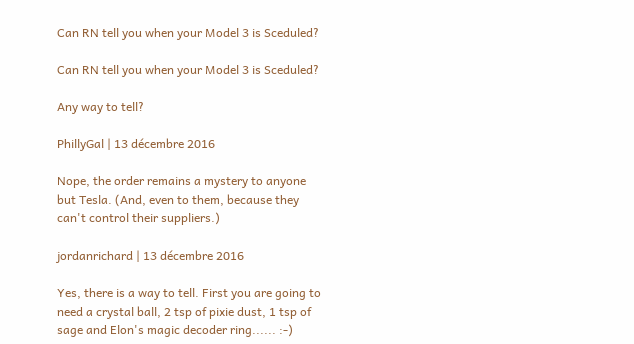Can RN tell you when your Model 3 is Sceduled?

Can RN tell you when your Model 3 is Sceduled?

Any way to tell?

PhillyGal | 13 décembre 2016

Nope, the order remains a mystery to anyone but Tesla. (And, even to them, because they can't control their suppliers.)

jordanrichard | 13 décembre 2016

Yes, there is a way to tell. First you are going to need a crystal ball, 2 tsp of pixie dust, 1 tsp of sage and Elon's magic decoder ring...... :-)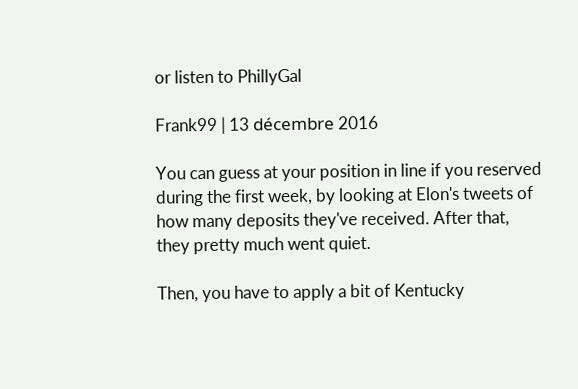or listen to PhillyGal

Frank99 | 13 décembre 2016

You can guess at your position in line if you reserved during the first week, by looking at Elon's tweets of how many deposits they've received. After that, they pretty much went quiet.

Then, you have to apply a bit of Kentucky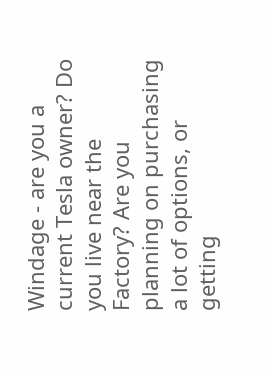Windage - are you a current Tesla owner? Do you live near the Factory? Are you planning on purchasing a lot of options, or getting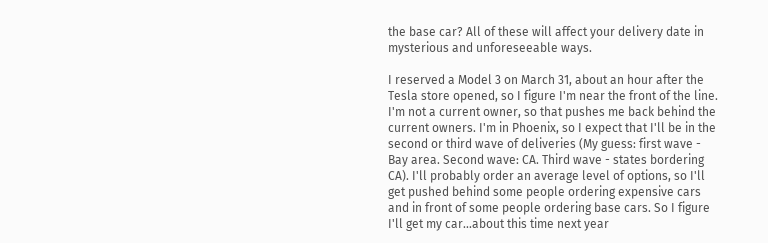the base car? All of these will affect your delivery date in mysterious and unforeseeable ways.

I reserved a Model 3 on March 31, about an hour after the Tesla store opened, so I figure I'm near the front of the line. I'm not a current owner, so that pushes me back behind the current owners. I'm in Phoenix, so I expect that I'll be in the second or third wave of deliveries (My guess: first wave - Bay area. Second wave: CA. Third wave - states bordering CA). I'll probably order an average level of options, so I'll get pushed behind some people ordering expensive cars and in front of some people ordering base cars. So I figure I'll get my car...about this time next year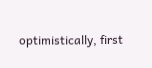optimistically, first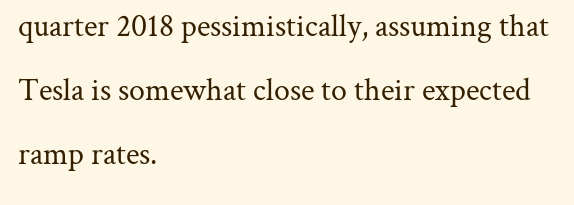quarter 2018 pessimistically, assuming that Tesla is somewhat close to their expected ramp rates.